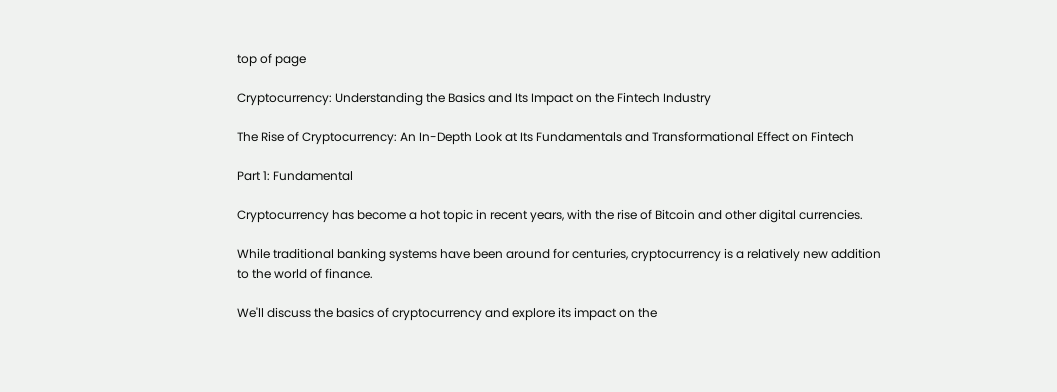top of page

Cryptocurrency: Understanding the Basics and Its Impact on the Fintech Industry

The Rise of Cryptocurrency: An In-Depth Look at Its Fundamentals and Transformational Effect on Fintech

Part 1: Fundamental

Cryptocurrency has become a hot topic in recent years, with the rise of Bitcoin and other digital currencies.

While traditional banking systems have been around for centuries, cryptocurrency is a relatively new addition to the world of finance.

We'll discuss the basics of cryptocurrency and explore its impact on the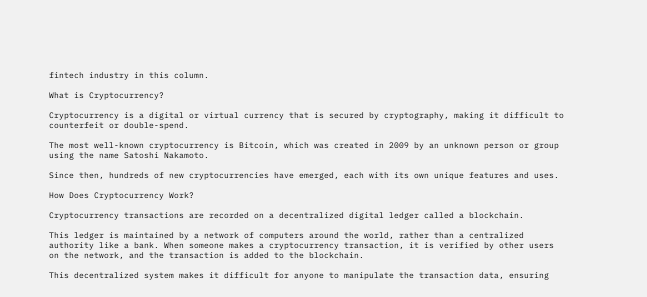fintech industry in this column.

What is Cryptocurrency?

Cryptocurrency is a digital or virtual currency that is secured by cryptography, making it difficult to counterfeit or double-spend.

The most well-known cryptocurrency is Bitcoin, which was created in 2009 by an unknown person or group using the name Satoshi Nakamoto.

Since then, hundreds of new cryptocurrencies have emerged, each with its own unique features and uses.

How Does Cryptocurrency Work?

Cryptocurrency transactions are recorded on a decentralized digital ledger called a blockchain.

This ledger is maintained by a network of computers around the world, rather than a centralized authority like a bank. When someone makes a cryptocurrency transaction, it is verified by other users on the network, and the transaction is added to the blockchain.

This decentralized system makes it difficult for anyone to manipulate the transaction data, ensuring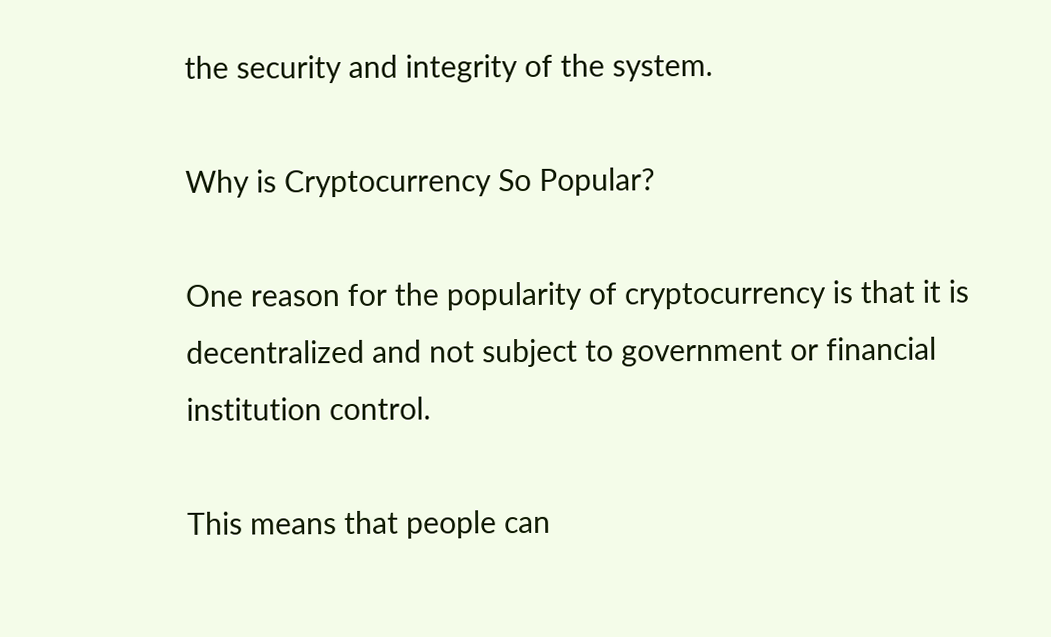the security and integrity of the system.

Why is Cryptocurrency So Popular?

One reason for the popularity of cryptocurrency is that it is decentralized and not subject to government or financial institution control.

This means that people can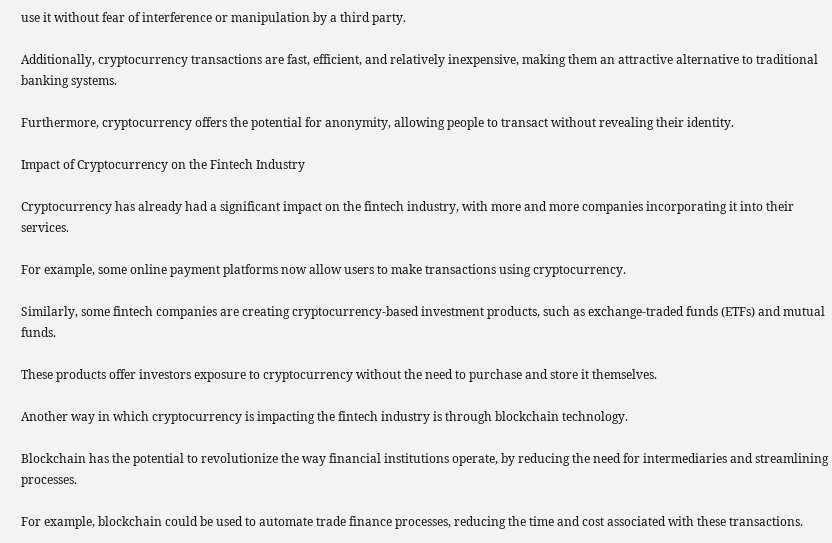use it without fear of interference or manipulation by a third party.

Additionally, cryptocurrency transactions are fast, efficient, and relatively inexpensive, making them an attractive alternative to traditional banking systems.

Furthermore, cryptocurrency offers the potential for anonymity, allowing people to transact without revealing their identity.

Impact of Cryptocurrency on the Fintech Industry

Cryptocurrency has already had a significant impact on the fintech industry, with more and more companies incorporating it into their services.

For example, some online payment platforms now allow users to make transactions using cryptocurrency.

Similarly, some fintech companies are creating cryptocurrency-based investment products, such as exchange-traded funds (ETFs) and mutual funds.

These products offer investors exposure to cryptocurrency without the need to purchase and store it themselves.

Another way in which cryptocurrency is impacting the fintech industry is through blockchain technology.

Blockchain has the potential to revolutionize the way financial institutions operate, by reducing the need for intermediaries and streamlining processes.

For example, blockchain could be used to automate trade finance processes, reducing the time and cost associated with these transactions.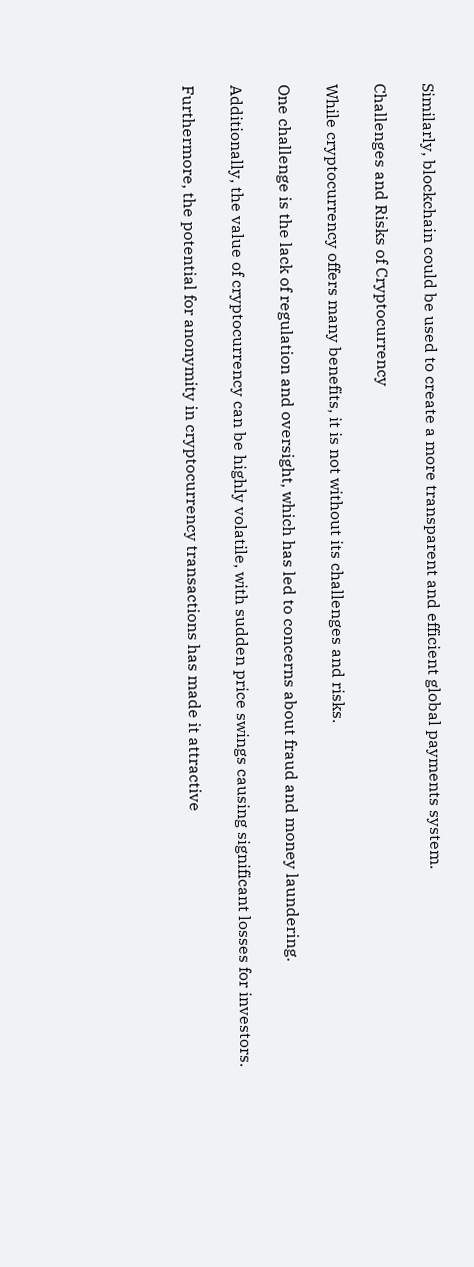Similarly, blockchain could be used to create a more transparent and efficient global payments system.

Challenges and Risks of Cryptocurrency

While cryptocurrency offers many benefits, it is not without its challenges and risks.

One challenge is the lack of regulation and oversight, which has led to concerns about fraud and money laundering.

Additionally, the value of cryptocurrency can be highly volatile, with sudden price swings causing significant losses for investors.

Furthermore, the potential for anonymity in cryptocurrency transactions has made it attractive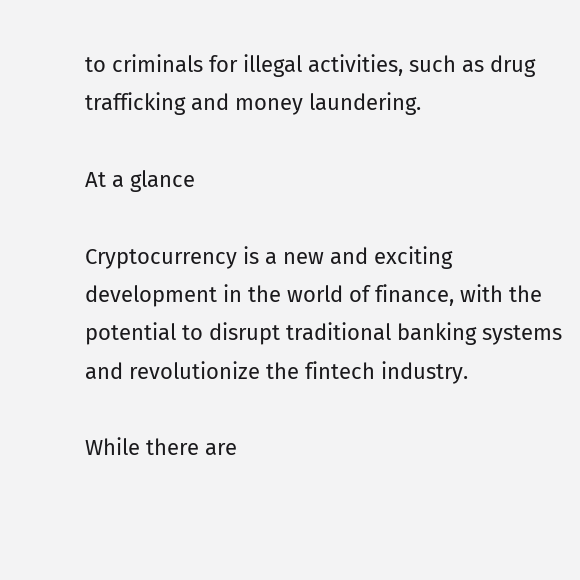to criminals for illegal activities, such as drug trafficking and money laundering.

At a glance

Cryptocurrency is a new and exciting development in the world of finance, with the potential to disrupt traditional banking systems and revolutionize the fintech industry.

While there are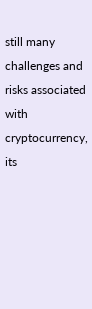still many challenges and risks associated with cryptocurrency, its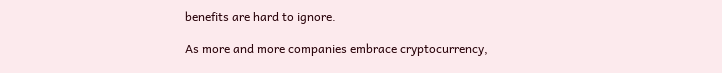benefits are hard to ignore.

As more and more companies embrace cryptocurrency,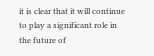it is clear that it will continue to play a significant role in the future of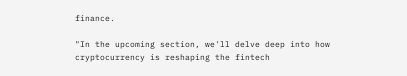finance.

"In the upcoming section, we'll delve deep into how cryptocurrency is reshaping the fintech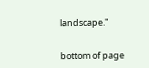landscape."


bottom of page